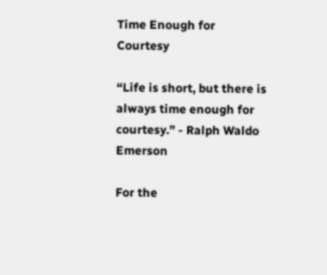Time Enough for Courtesy

“Life is short, but there is always time enough for courtesy.” - Ralph Waldo Emerson

For the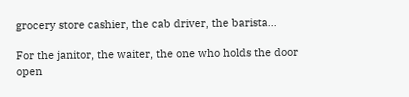grocery store cashier, the cab driver, the barista...

For the janitor, the waiter, the one who holds the door open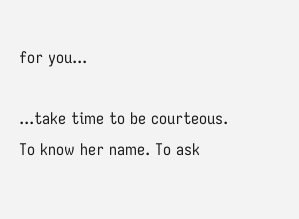for you...

...take time to be courteous. To know her name. To ask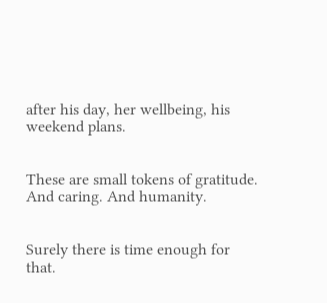after his day, her wellbeing, his weekend plans.


These are small tokens of gratitude. And caring. And humanity.


Surely there is time enough for that.